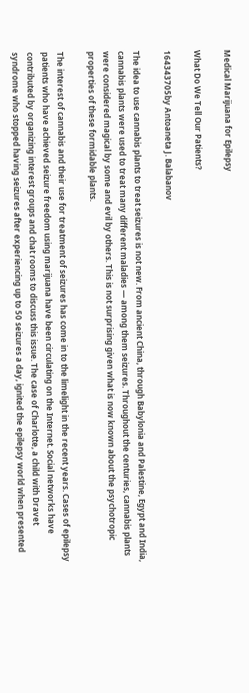Medical Marijuana for Epilepsy

What Do We Tell Our Patients?

164343705by Antoaneta J. Balabanov

The idea to use cannabis plants to treat seizures is not new. From ancient China, through Babylonia and Palestine, Egypt and India, cannabis plants were used to treat many different maladies — among them seizures. Throughout the centuries, cannabis plants were considered magical by some and evil by others. This is not surprising given what is now known about the psychotropic properties of these formidable plants.

The interest of cannabis and their use for treatment of seizures has come in to the limelight in the recent years. Cases of epilepsy patients who have achieved seizure freedom using marijuana have been circulating on the Internet. Social networks have contributed by organizing interest groups and chat rooms to discuss this issue. The case of Charlotte, a child with Dravet syndrome who stopped having seizures after experiencing up to 50 seizures a day, ignited the epilepsy world when presented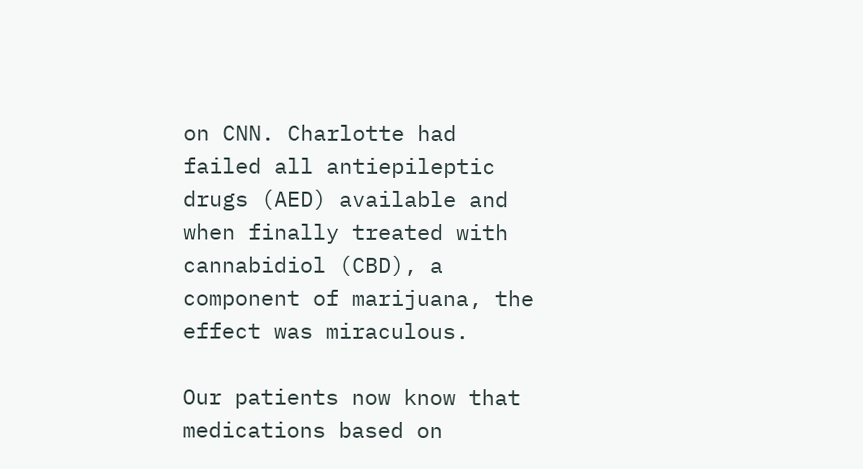on CNN. Charlotte had failed all antiepileptic drugs (AED) available and when finally treated with cannabidiol (CBD), a component of marijuana, the effect was miraculous.

Our patients now know that medications based on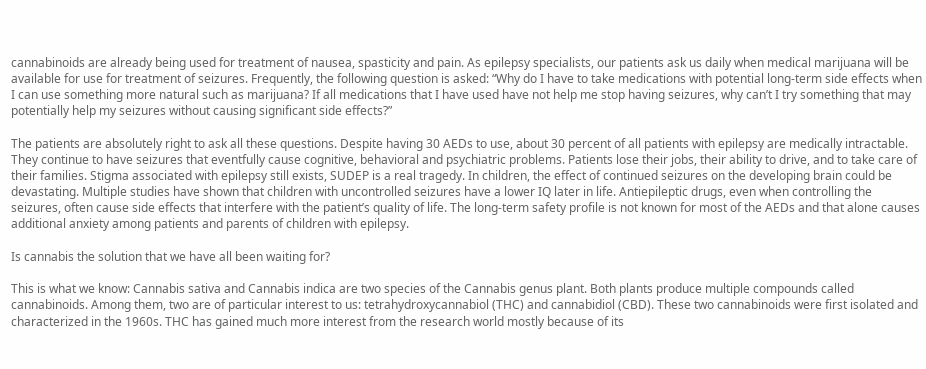cannabinoids are already being used for treatment of nausea, spasticity and pain. As epilepsy specialists, our patients ask us daily when medical marijuana will be available for use for treatment of seizures. Frequently, the following question is asked: “Why do I have to take medications with potential long-term side effects when I can use something more natural such as marijuana? If all medications that I have used have not help me stop having seizures, why can’t I try something that may potentially help my seizures without causing significant side effects?”

The patients are absolutely right to ask all these questions. Despite having 30 AEDs to use, about 30 percent of all patients with epilepsy are medically intractable. They continue to have seizures that eventfully cause cognitive, behavioral and psychiatric problems. Patients lose their jobs, their ability to drive, and to take care of their families. Stigma associated with epilepsy still exists, SUDEP is a real tragedy. In children, the effect of continued seizures on the developing brain could be devastating. Multiple studies have shown that children with uncontrolled seizures have a lower IQ later in life. Antiepileptic drugs, even when controlling the seizures, often cause side effects that interfere with the patient’s quality of life. The long-term safety profile is not known for most of the AEDs and that alone causes additional anxiety among patients and parents of children with epilepsy.

Is cannabis the solution that we have all been waiting for?

This is what we know: Cannabis sativa and Cannabis indica are two species of the Cannabis genus plant. Both plants produce multiple compounds called cannabinoids. Among them, two are of particular interest to us: tetrahydroxycannabiol (THC) and cannabidiol (CBD). These two cannabinoids were first isolated and characterized in the 1960s. THC has gained much more interest from the research world mostly because of its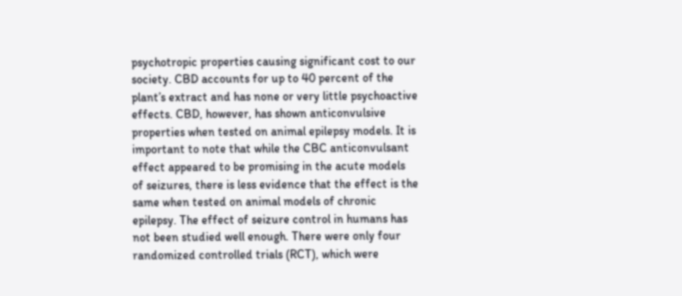psychotropic properties causing significant cost to our society. CBD accounts for up to 40 percent of the plant’s extract and has none or very little psychoactive effects. CBD, however, has shown anticonvulsive properties when tested on animal epilepsy models. It is important to note that while the CBC anticonvulsant effect appeared to be promising in the acute models of seizures, there is less evidence that the effect is the same when tested on animal models of chronic epilepsy. The effect of seizure control in humans has not been studied well enough. There were only four randomized controlled trials (RCT), which were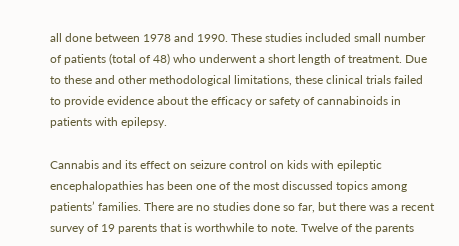all done between 1978 and 1990. These studies included small number of patients (total of 48) who underwent a short length of treatment. Due to these and other methodological limitations, these clinical trials failed to provide evidence about the efficacy or safety of cannabinoids in patients with epilepsy.

Cannabis and its effect on seizure control on kids with epileptic encephalopathies has been one of the most discussed topics among patients’ families. There are no studies done so far, but there was a recent survey of 19 parents that is worthwhile to note. Twelve of the parents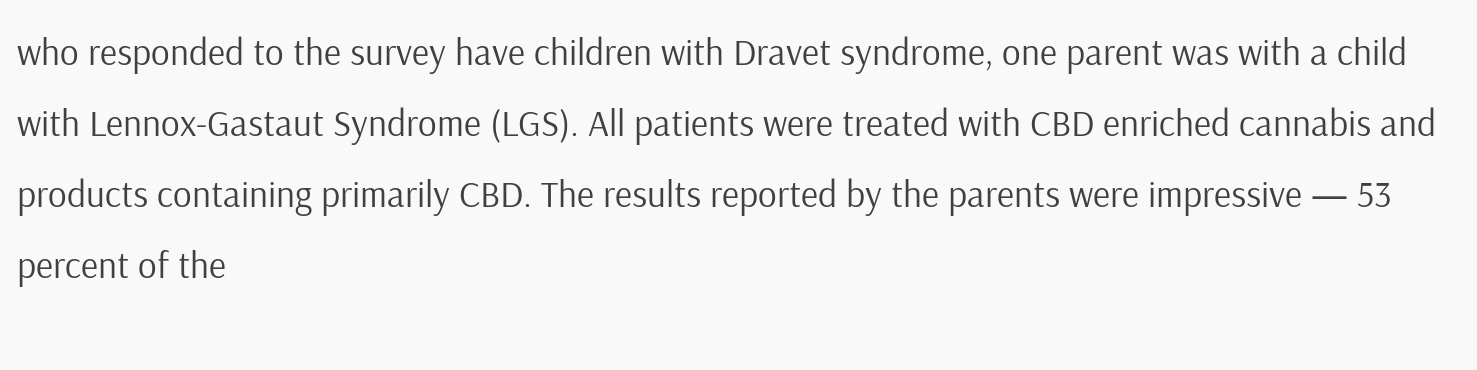who responded to the survey have children with Dravet syndrome, one parent was with a child with Lennox-Gastaut Syndrome (LGS). All patients were treated with CBD enriched cannabis and products containing primarily CBD. The results reported by the parents were impressive — 53 percent of the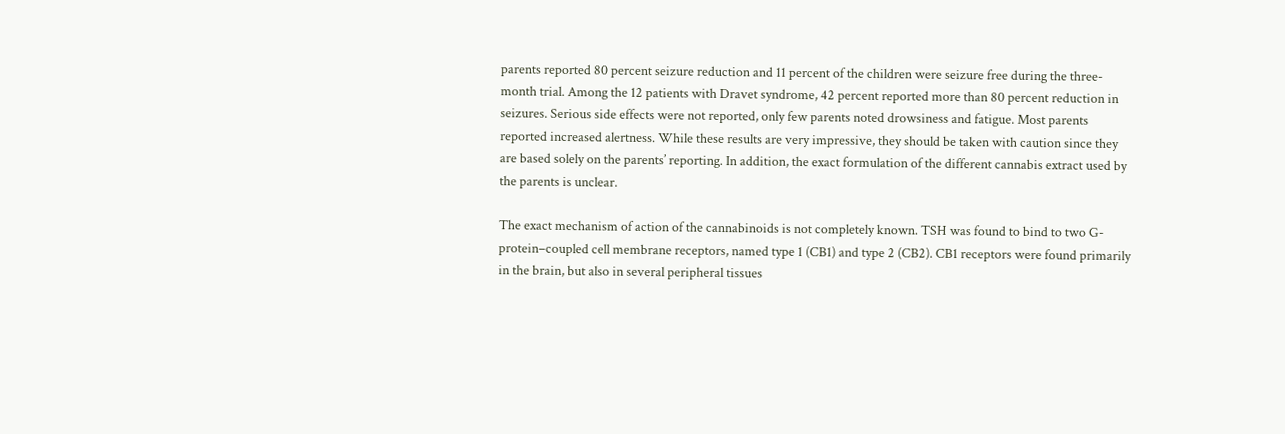parents reported 80 percent seizure reduction and 11 percent of the children were seizure free during the three-month trial. Among the 12 patients with Dravet syndrome, 42 percent reported more than 80 percent reduction in seizures. Serious side effects were not reported, only few parents noted drowsiness and fatigue. Most parents reported increased alertness. While these results are very impressive, they should be taken with caution since they are based solely on the parents’ reporting. In addition, the exact formulation of the different cannabis extract used by the parents is unclear.

The exact mechanism of action of the cannabinoids is not completely known. TSH was found to bind to two G-protein–coupled cell membrane receptors, named type 1 (CB1) and type 2 (CB2). CB1 receptors were found primarily in the brain, but also in several peripheral tissues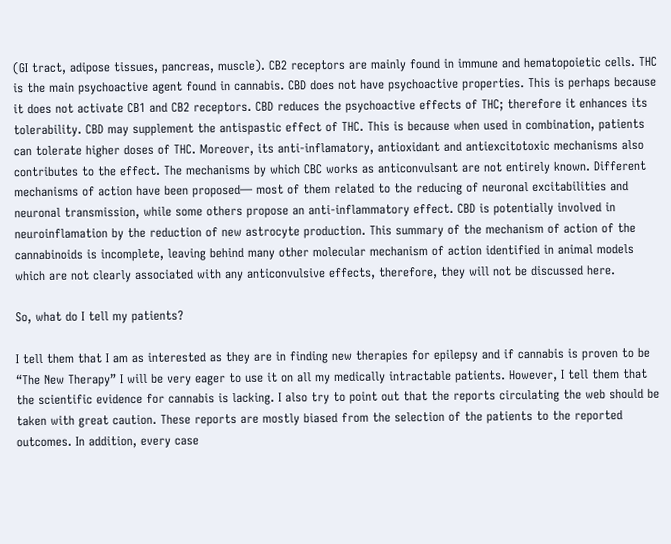(GI tract, adipose tissues, pancreas, muscle). CB2 receptors are mainly found in immune and hematopoietic cells. THC is the main psychoactive agent found in cannabis. CBD does not have psychoactive properties. This is perhaps because it does not activate CB1 and CB2 receptors. CBD reduces the psychoactive effects of THC; therefore it enhances its tolerability. CBD may supplement the antispastic effect of THC. This is because when used in combination, patients can tolerate higher doses of THC. Moreover, its anti-inflamatory, antioxidant and antiexcitotoxic mechanisms also contributes to the effect. The mechanisms by which CBC works as anticonvulsant are not entirely known. Different mechanisms of action have been proposed— most of them related to the reducing of neuronal excitabilities and neuronal transmission, while some others propose an anti-inflammatory effect. CBD is potentially involved in neuroinflamation by the reduction of new astrocyte production. This summary of the mechanism of action of the cannabinoids is incomplete, leaving behind many other molecular mechanism of action identified in animal models which are not clearly associated with any anticonvulsive effects, therefore, they will not be discussed here.

So, what do I tell my patients?

I tell them that I am as interested as they are in finding new therapies for epilepsy and if cannabis is proven to be “The New Therapy” I will be very eager to use it on all my medically intractable patients. However, I tell them that the scientific evidence for cannabis is lacking. I also try to point out that the reports circulating the web should be taken with great caution. These reports are mostly biased from the selection of the patients to the reported outcomes. In addition, every case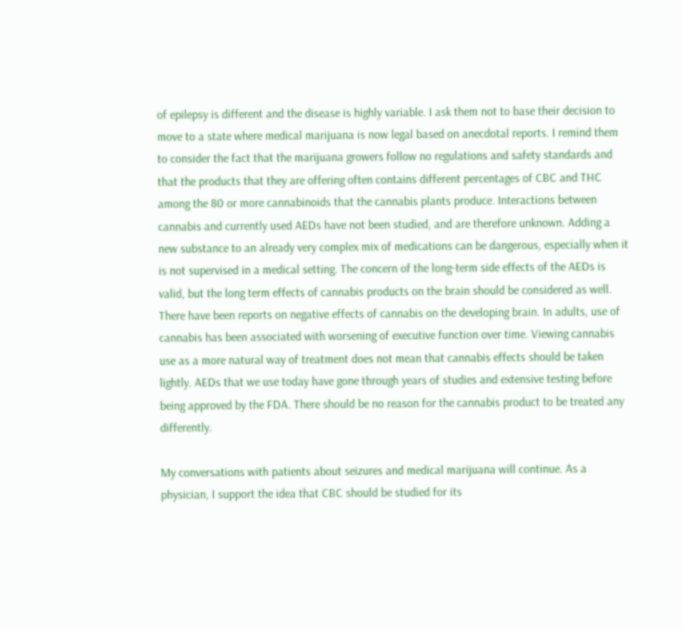of epilepsy is different and the disease is highly variable. I ask them not to base their decision to move to a state where medical marijuana is now legal based on anecdotal reports. I remind them to consider the fact that the marijuana growers follow no regulations and safety standards and that the products that they are offering often contains different percentages of CBC and THC among the 80 or more cannabinoids that the cannabis plants produce. Interactions between cannabis and currently used AEDs have not been studied, and are therefore unknown. Adding a new substance to an already very complex mix of medications can be dangerous, especially when it is not supervised in a medical setting. The concern of the long-term side effects of the AEDs is valid, but the long term effects of cannabis products on the brain should be considered as well. There have been reports on negative effects of cannabis on the developing brain. In adults, use of cannabis has been associated with worsening of executive function over time. Viewing cannabis use as a more natural way of treatment does not mean that cannabis effects should be taken lightly. AEDs that we use today have gone through years of studies and extensive testing before being approved by the FDA. There should be no reason for the cannabis product to be treated any differently.

My conversations with patients about seizures and medical marijuana will continue. As a physician, I support the idea that CBC should be studied for its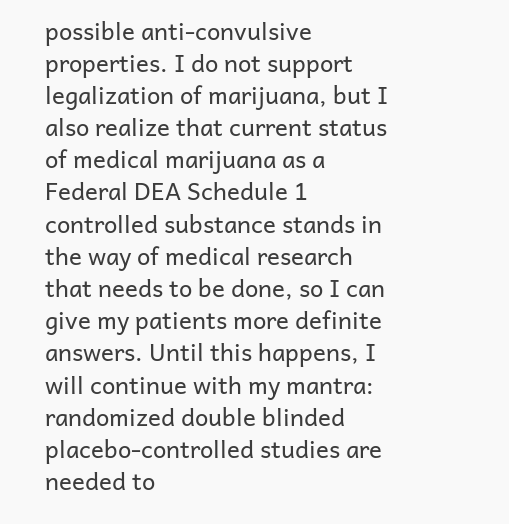possible anti-convulsive properties. I do not support legalization of marijuana, but I also realize that current status of medical marijuana as a Federal DEA Schedule 1 controlled substance stands in the way of medical research that needs to be done, so I can give my patients more definite answers. Until this happens, I will continue with my mantra: randomized double blinded placebo-controlled studies are needed to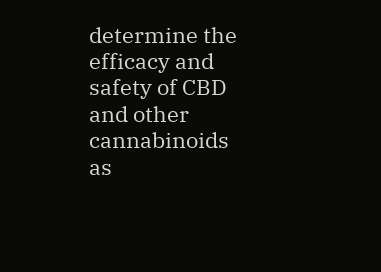determine the efficacy and safety of CBD and other cannabinoids as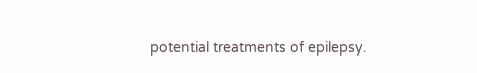potential treatments of epilepsy.